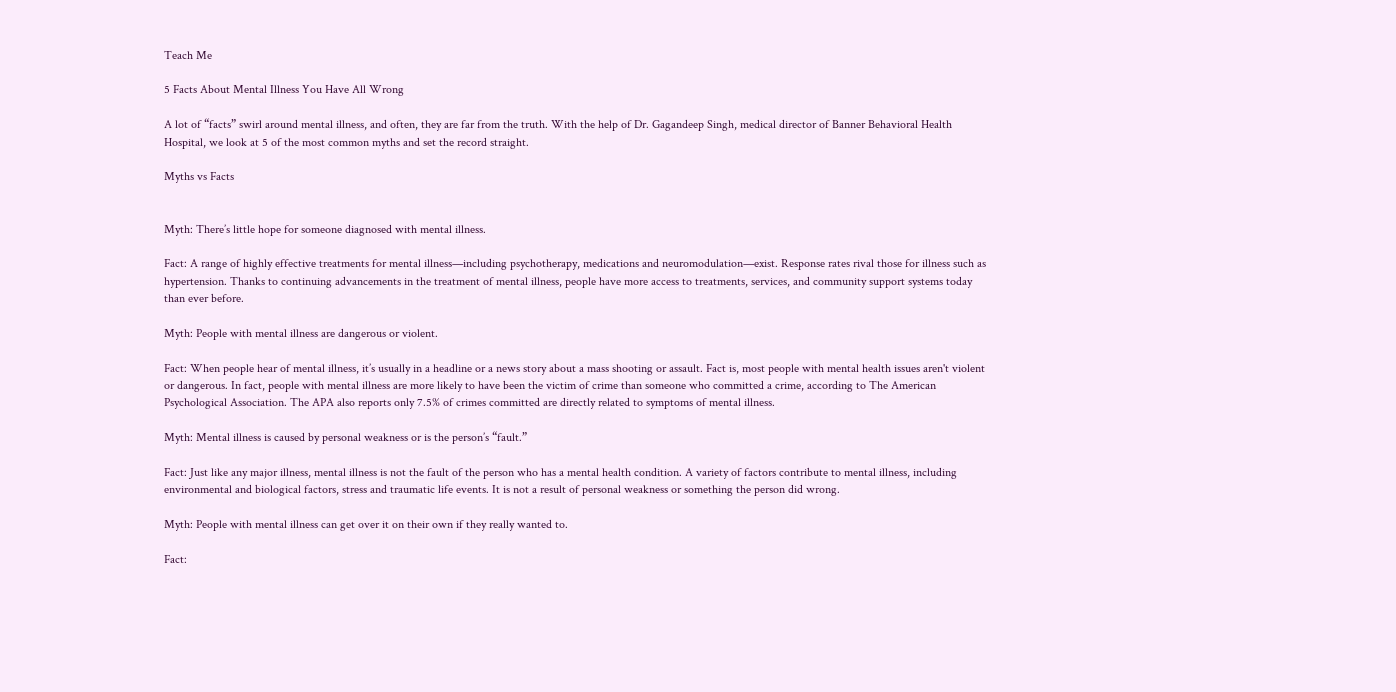Teach Me

5 Facts About Mental Illness You Have All Wrong

A lot of “facts” swirl around mental illness, and often, they are far from the truth. With the help of Dr. Gagandeep Singh, medical director of Banner Behavioral Health Hospital, we look at 5 of the most common myths and set the record straight.

Myths vs Facts


Myth: There’s little hope for someone diagnosed with mental illness.

Fact: A range of highly effective treatments for mental illness—including psychotherapy, medications and neuromodulation—exist. Response rates rival those for illness such as hypertension. Thanks to continuing advancements in the treatment of mental illness, people have more access to treatments, services, and community support systems today than ever before.

Myth: People with mental illness are dangerous or violent.

Fact: When people hear of mental illness, it’s usually in a headline or a news story about a mass shooting or assault. Fact is, most people with mental health issues aren't violent or dangerous. In fact, people with mental illness are more likely to have been the victim of crime than someone who committed a crime, according to The American Psychological Association. The APA also reports only 7.5% of crimes committed are directly related to symptoms of mental illness.

Myth: Mental illness is caused by personal weakness or is the person’s “fault.”

Fact: Just like any major illness, mental illness is not the fault of the person who has a mental health condition. A variety of factors contribute to mental illness, including environmental and biological factors, stress and traumatic life events. It is not a result of personal weakness or something the person did wrong.

Myth: People with mental illness can get over it on their own if they really wanted to.

Fact: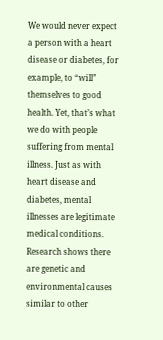We would never expect a person with a heart disease or diabetes, for example, to “will” themselves to good health. Yet, that’s what we do with people suffering from mental illness. Just as with heart disease and diabetes, mental illnesses are legitimate medical conditions. Research shows there are genetic and environmental causes similar to other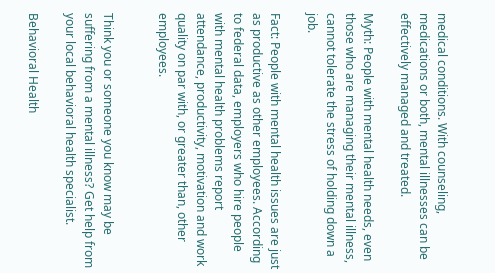medical conditions. With counseling, medications or both, mental illnesses can be effectively managed and treated.

Myth: People with mental health needs, even those who are managing their mental illness, cannot tolerate the stress of holding down a job.

Fact: People with mental health issues are just as productive as other employees. According to federal data, employers who hire people with mental health problems report attendance, productivity, motivation and work quality on par with, or greater than, other employees.


Think you or someone you know may be suffering from a mental illness? Get help from your local behavioral health specialist.

Behavioral Health